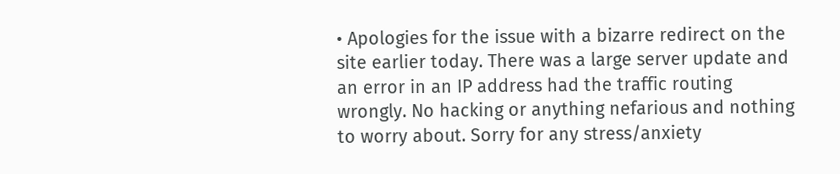• Apologies for the issue with a bizarre redirect on the site earlier today. There was a large server update and an error in an IP address had the traffic routing wrongly. No hacking or anything nefarious and nothing to worry about. Sorry for any stress/anxiety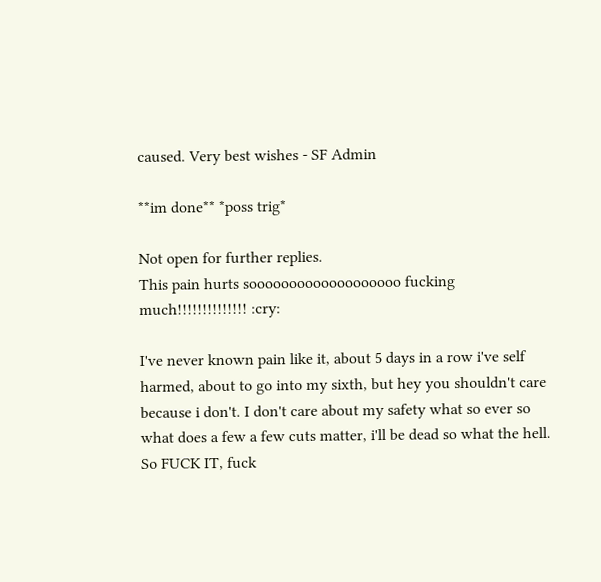caused. Very best wishes - SF Admin

**im done** *poss trig*

Not open for further replies.
This pain hurts sooooooooooooooooooo fucking much!!!!!!!!!!!!!! :cry:

I've never known pain like it, about 5 days in a row i've self harmed, about to go into my sixth, but hey you shouldn't care because i don't. I don't care about my safety what so ever so what does a few a few cuts matter, i'll be dead so what the hell. So FUCK IT, fuck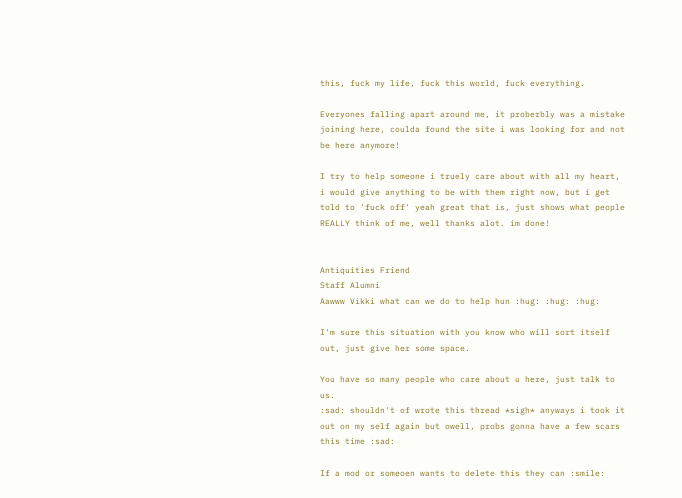this, fuck my life, fuck this world, fuck everything.

Everyones falling apart around me, it proberbly was a mistake joining here, coulda found the site i was looking for and not be here anymore!

I try to help someone i truely care about with all my heart, i would give anything to be with them right now, but i get told to 'fuck off' yeah great that is, just shows what people REALLY think of me, well thanks alot. im done!


Antiquities Friend
Staff Alumni
Aawww Vikki what can we do to help hun :hug: :hug: :hug:

I'm sure this situation with you know who will sort itself out, just give her some space.

You have so many people who care about u here, just talk to us.
:sad: shouldn't of wrote this thread *sigh* anyways i took it out on my self again but owell, probs gonna have a few scars this time :sad:

If a mod or someoen wants to delete this they can :smile: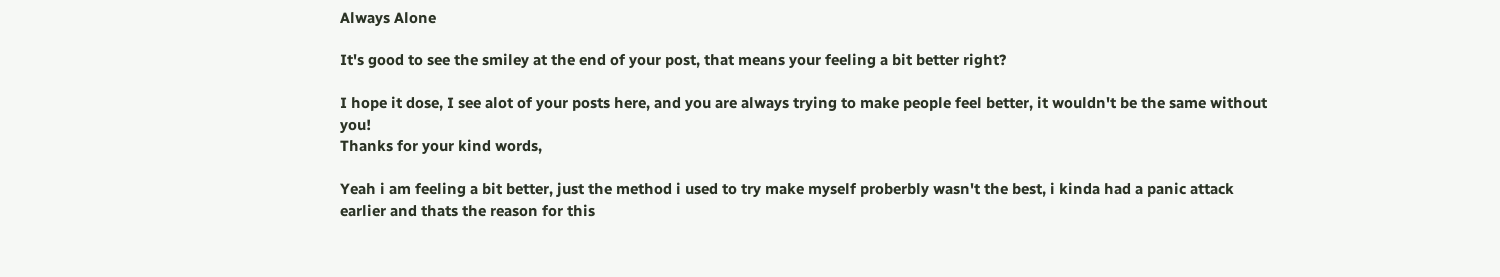Always Alone

It's good to see the smiley at the end of your post, that means your feeling a bit better right?

I hope it dose, I see alot of your posts here, and you are always trying to make people feel better, it wouldn't be the same without you!
Thanks for your kind words,

Yeah i am feeling a bit better, just the method i used to try make myself proberbly wasn't the best, i kinda had a panic attack earlier and thats the reason for this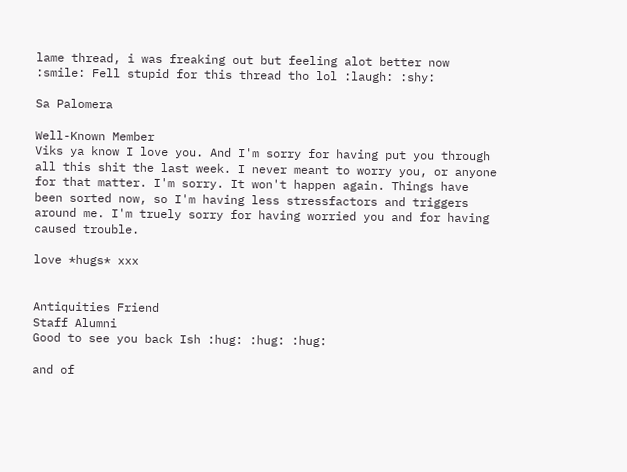lame thread, i was freaking out but feeling alot better now :smile: Fell stupid for this thread tho lol :laugh: :shy:

Sa Palomera

Well-Known Member
Viks ya know I love you. And I'm sorry for having put you through all this shit the last week. I never meant to worry you, or anyone for that matter. I'm sorry. It won't happen again. Things have been sorted now, so I'm having less stressfactors and triggers around me. I'm truely sorry for having worried you and for having caused trouble.

love *hugs* xxx


Antiquities Friend
Staff Alumni
Good to see you back Ish :hug: :hug: :hug:

and of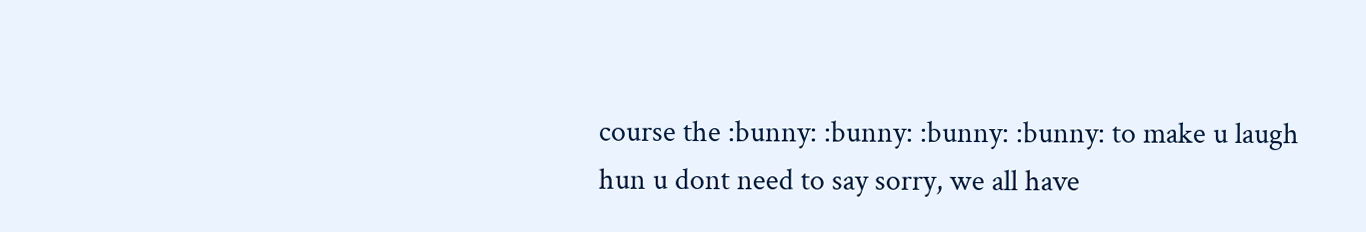course the :bunny: :bunny: :bunny: :bunny: to make u laugh
hun u dont need to say sorry, we all have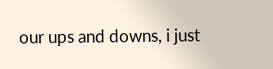our ups and downs, i just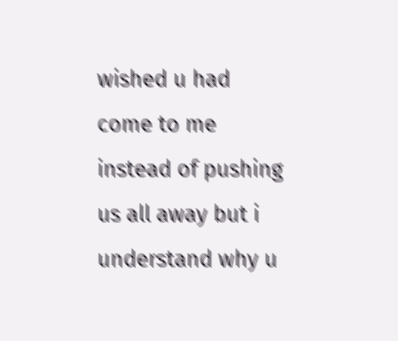wished u had come to me instead of pushing us all away but i understand why u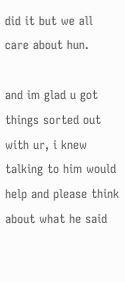did it but we all care about hun.

and im glad u got things sorted out with ur, i knew talking to him would help and please think about what he said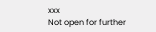xxx
Not open for further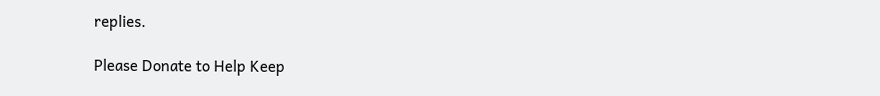replies.

Please Donate to Help Keep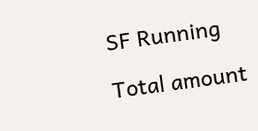SF Running

Total amount